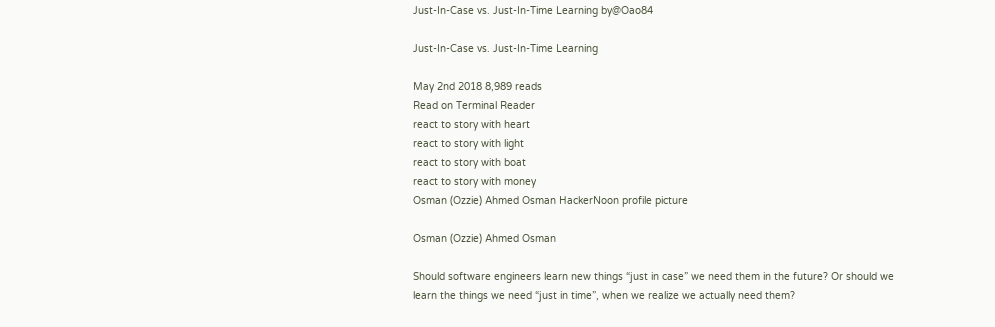Just-In-Case vs. Just-In-Time Learning by@Oao84

Just-In-Case vs. Just-In-Time Learning

May 2nd 2018 8,989 reads
Read on Terminal Reader
react to story with heart
react to story with light
react to story with boat
react to story with money
Osman (Ozzie) Ahmed Osman HackerNoon profile picture

Osman (Ozzie) Ahmed Osman

Should software engineers learn new things “just in case” we need them in the future? Or should we learn the things we need “just in time”, when we realize we actually need them?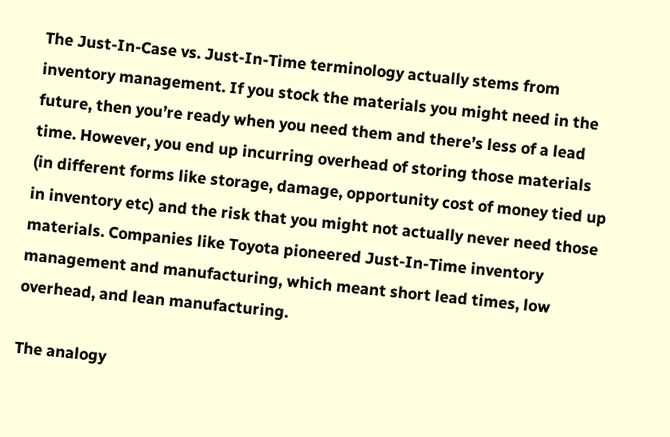The Just-In-Case vs. Just-In-Time terminology actually stems from inventory management. If you stock the materials you might need in the future, then you’re ready when you need them and there’s less of a lead time. However, you end up incurring overhead of storing those materials (in different forms like storage, damage, opportunity cost of money tied up in inventory etc) and the risk that you might not actually never need those materials. Companies like Toyota pioneered Just-In-Time inventory management and manufacturing, which meant short lead times, low overhead, and lean manufacturing.

The analogy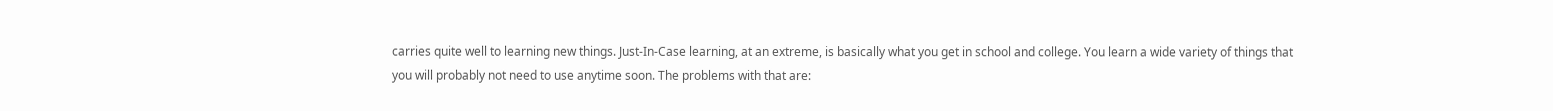carries quite well to learning new things. Just-In-Case learning, at an extreme, is basically what you get in school and college. You learn a wide variety of things that you will probably not need to use anytime soon. The problems with that are: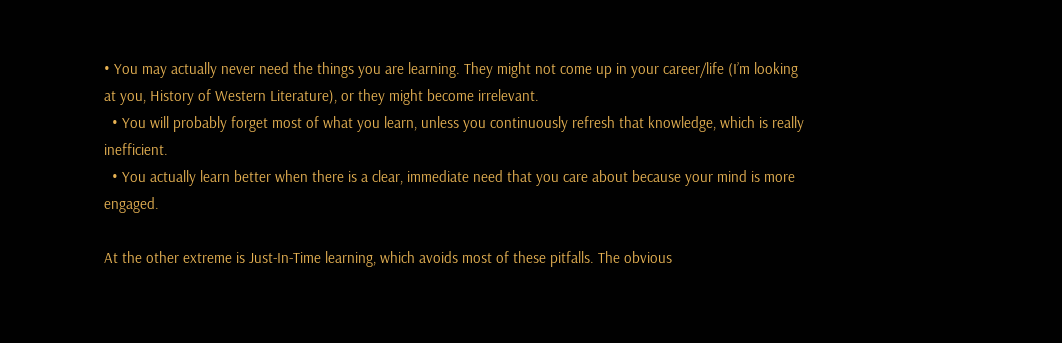• You may actually never need the things you are learning. They might not come up in your career/life (I’m looking at you, History of Western Literature), or they might become irrelevant.
  • You will probably forget most of what you learn, unless you continuously refresh that knowledge, which is really inefficient.
  • You actually learn better when there is a clear, immediate need that you care about because your mind is more engaged.

At the other extreme is Just-In-Time learning, which avoids most of these pitfalls. The obvious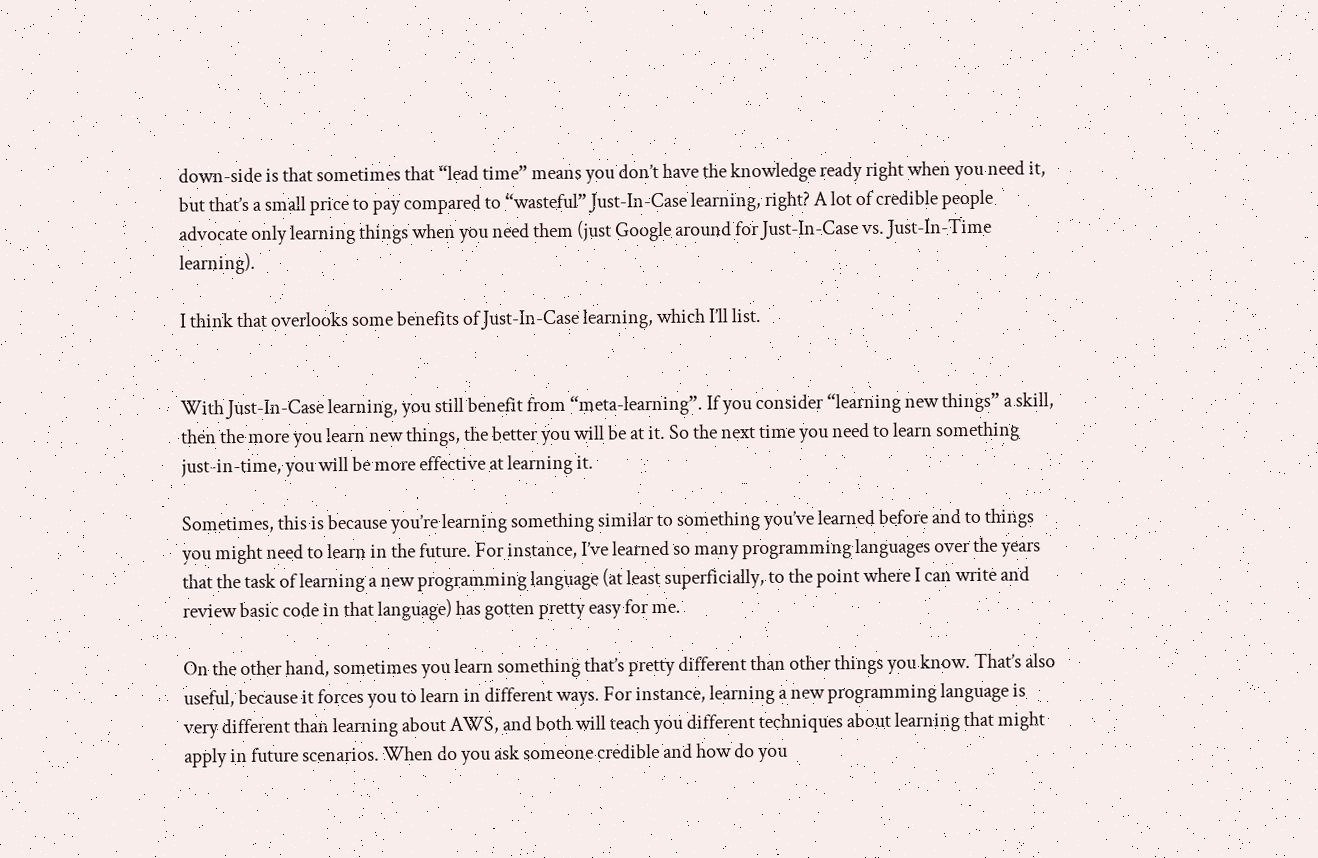down-side is that sometimes that “lead time” means you don’t have the knowledge ready right when you need it, but that’s a small price to pay compared to “wasteful” Just-In-Case learning, right? A lot of credible people advocate only learning things when you need them (just Google around for Just-In-Case vs. Just-In-Time learning).

I think that overlooks some benefits of Just-In-Case learning, which I’ll list.


With Just-In-Case learning, you still benefit from “meta-learning”. If you consider “learning new things” a skill, then the more you learn new things, the better you will be at it. So the next time you need to learn something just-in-time, you will be more effective at learning it.

Sometimes, this is because you’re learning something similar to something you’ve learned before and to things you might need to learn in the future. For instance, I’ve learned so many programming languages over the years that the task of learning a new programming language (at least superficially, to the point where I can write and review basic code in that language) has gotten pretty easy for me.

On the other hand, sometimes you learn something that’s pretty different than other things you know. That’s also useful, because it forces you to learn in different ways. For instance, learning a new programming language is very different than learning about AWS, and both will teach you different techniques about learning that might apply in future scenarios. When do you ask someone credible and how do you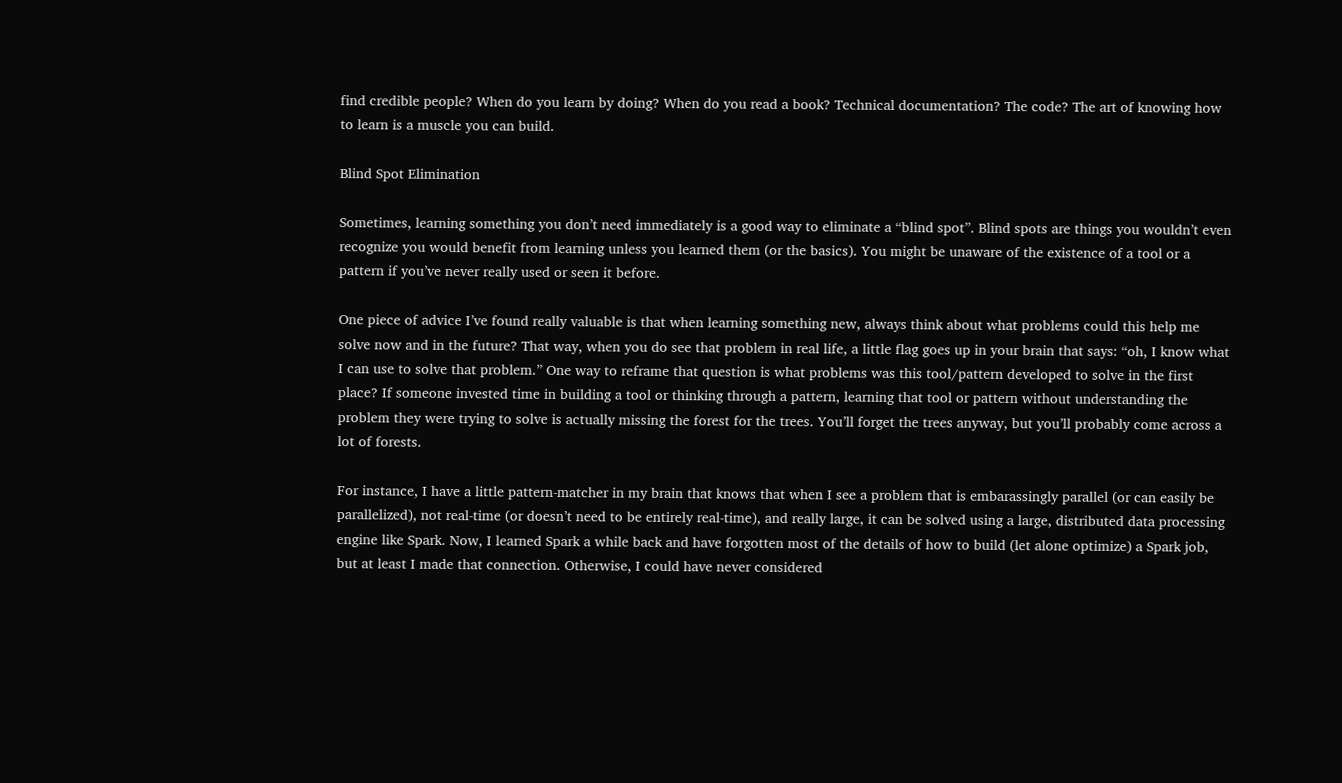find credible people? When do you learn by doing? When do you read a book? Technical documentation? The code? The art of knowing how to learn is a muscle you can build.

Blind Spot Elimination

Sometimes, learning something you don’t need immediately is a good way to eliminate a “blind spot”. Blind spots are things you wouldn’t even recognize you would benefit from learning unless you learned them (or the basics). You might be unaware of the existence of a tool or a pattern if you’ve never really used or seen it before.

One piece of advice I’ve found really valuable is that when learning something new, always think about what problems could this help me solve now and in the future? That way, when you do see that problem in real life, a little flag goes up in your brain that says: “oh, I know what I can use to solve that problem.” One way to reframe that question is what problems was this tool/pattern developed to solve in the first place? If someone invested time in building a tool or thinking through a pattern, learning that tool or pattern without understanding the problem they were trying to solve is actually missing the forest for the trees. You’ll forget the trees anyway, but you’ll probably come across a lot of forests.

For instance, I have a little pattern-matcher in my brain that knows that when I see a problem that is embarassingly parallel (or can easily be parallelized), not real-time (or doesn’t need to be entirely real-time), and really large, it can be solved using a large, distributed data processing engine like Spark. Now, I learned Spark a while back and have forgotten most of the details of how to build (let alone optimize) a Spark job, but at least I made that connection. Otherwise, I could have never considered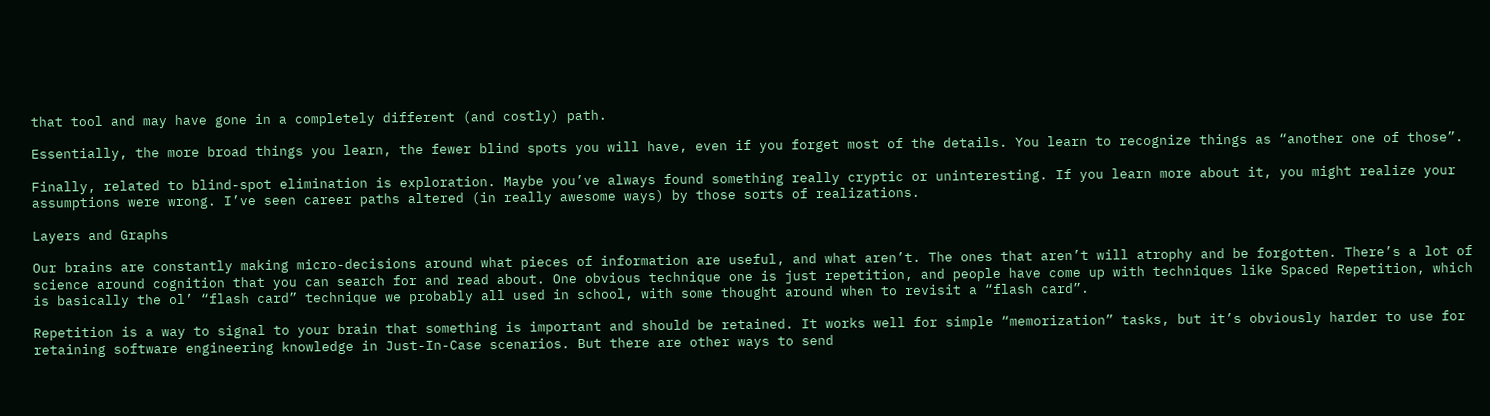that tool and may have gone in a completely different (and costly) path.

Essentially, the more broad things you learn, the fewer blind spots you will have, even if you forget most of the details. You learn to recognize things as “another one of those”.

Finally, related to blind-spot elimination is exploration. Maybe you’ve always found something really cryptic or uninteresting. If you learn more about it, you might realize your assumptions were wrong. I’ve seen career paths altered (in really awesome ways) by those sorts of realizations.

Layers and Graphs

Our brains are constantly making micro-decisions around what pieces of information are useful, and what aren’t. The ones that aren’t will atrophy and be forgotten. There’s a lot of science around cognition that you can search for and read about. One obvious technique one is just repetition, and people have come up with techniques like Spaced Repetition, which is basically the ol’ “flash card” technique we probably all used in school, with some thought around when to revisit a “flash card”.

Repetition is a way to signal to your brain that something is important and should be retained. It works well for simple “memorization” tasks, but it’s obviously harder to use for retaining software engineering knowledge in Just-In-Case scenarios. But there are other ways to send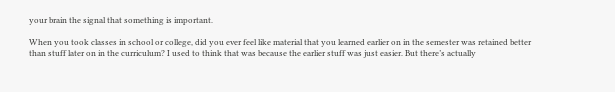your brain the signal that something is important.

When you took classes in school or college, did you ever feel like material that you learned earlier on in the semester was retained better than stuff later on in the curriculum? I used to think that was because the earlier stuff was just easier. But there’s actually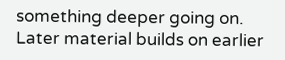something deeper going on. Later material builds on earlier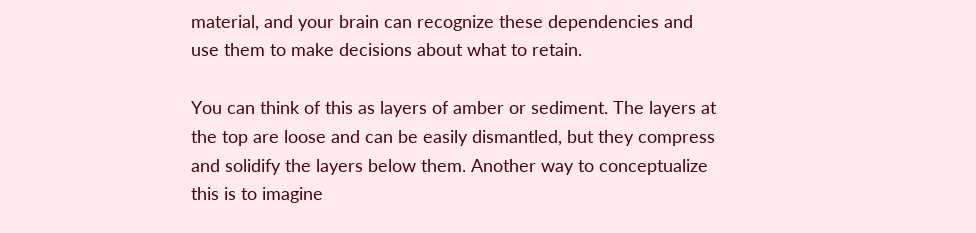material, and your brain can recognize these dependencies and use them to make decisions about what to retain.

You can think of this as layers of amber or sediment. The layers at the top are loose and can be easily dismantled, but they compress and solidify the layers below them. Another way to conceptualize this is to imagine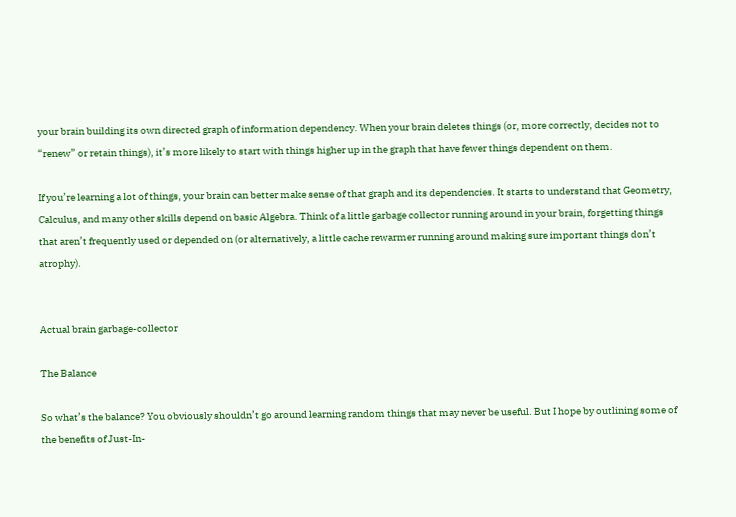your brain building its own directed graph of information dependency. When your brain deletes things (or, more correctly, decides not to “renew” or retain things), it’s more likely to start with things higher up in the graph that have fewer things dependent on them.

If you’re learning a lot of things, your brain can better make sense of that graph and its dependencies. It starts to understand that Geometry, Calculus, and many other skills depend on basic Algebra. Think of a little garbage collector running around in your brain, forgetting things that aren’t frequently used or depended on (or alternatively, a little cache rewarmer running around making sure important things don’t atrophy).


Actual brain garbage-collector

The Balance

So what’s the balance? You obviously shouldn’t go around learning random things that may never be useful. But I hope by outlining some of the benefits of Just-In-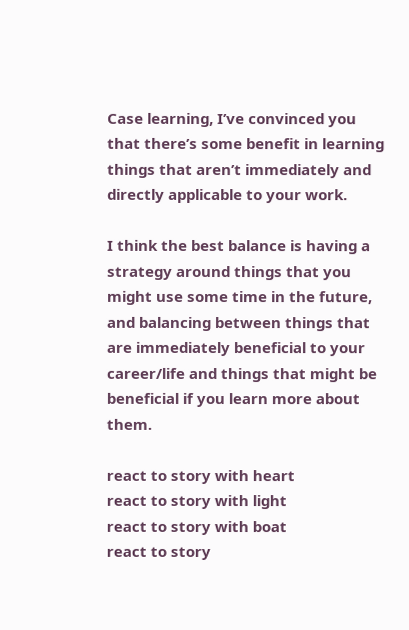Case learning, I’ve convinced you that there’s some benefit in learning things that aren’t immediately and directly applicable to your work.

I think the best balance is having a strategy around things that you might use some time in the future, and balancing between things that are immediately beneficial to your career/life and things that might be beneficial if you learn more about them.

react to story with heart
react to story with light
react to story with boat
react to story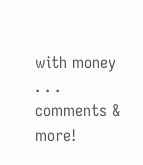with money
. . . comments & more!